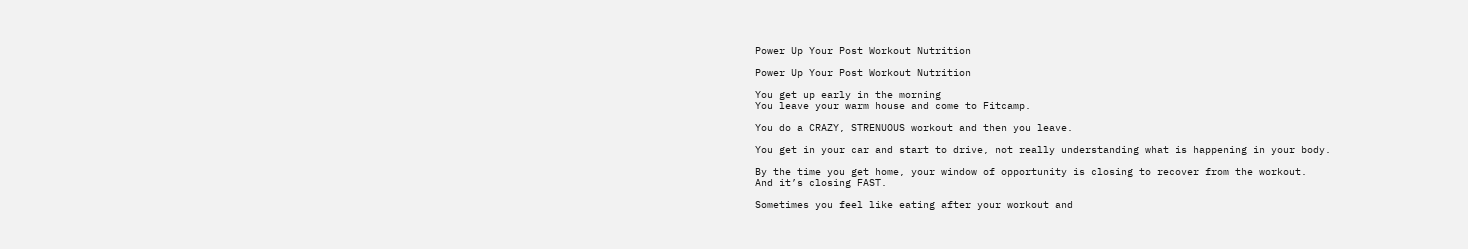Power Up Your Post Workout Nutrition

Power Up Your Post Workout Nutrition

You get up early in the morning
You leave your warm house and come to Fitcamp.

You do a CRAZY, STRENUOUS workout and then you leave.

You get in your car and start to drive, not really understanding what is happening in your body.

By the time you get home, your window of opportunity is closing to recover from the workout.
And it’s closing FAST.

Sometimes you feel like eating after your workout and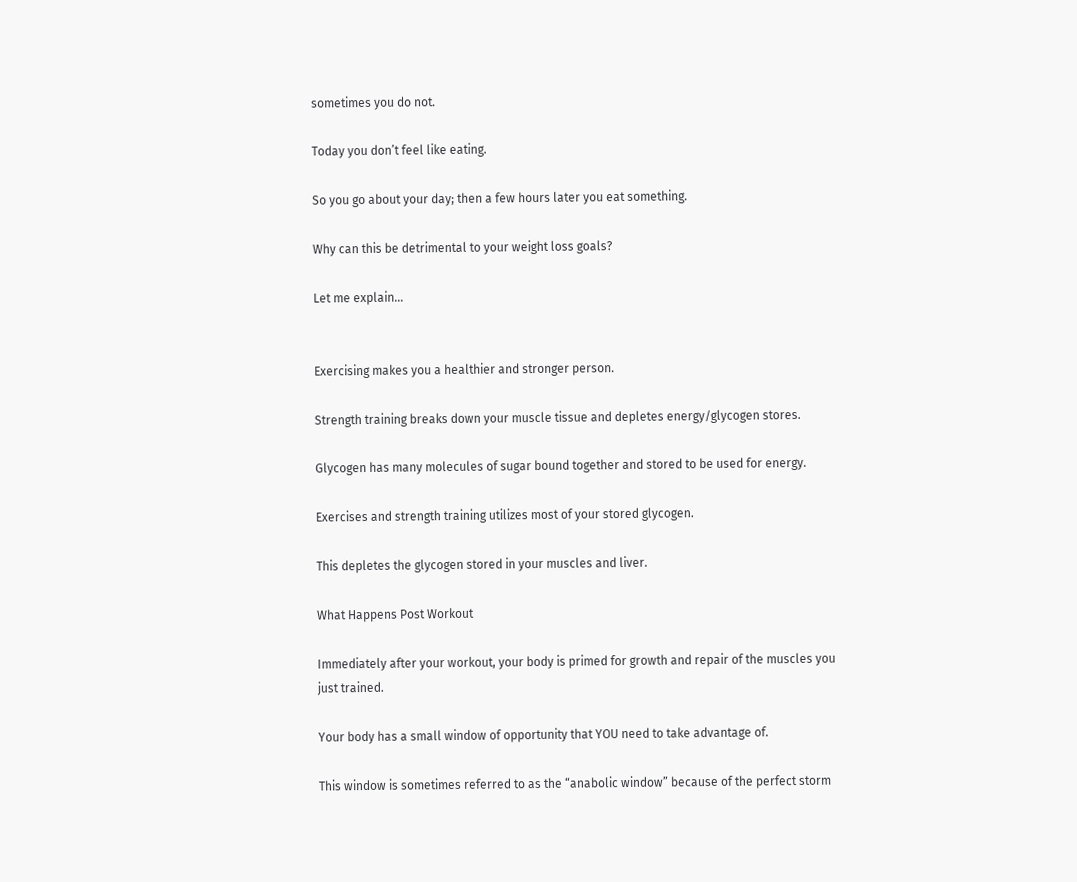sometimes you do not.

Today you don’t feel like eating.

So you go about your day; then a few hours later you eat something.

Why can this be detrimental to your weight loss goals?

Let me explain…


Exercising makes you a healthier and stronger person.

Strength training breaks down your muscle tissue and depletes energy/glycogen stores.

Glycogen has many molecules of sugar bound together and stored to be used for energy.

Exercises and strength training utilizes most of your stored glycogen.

This depletes the glycogen stored in your muscles and liver.

What Happens Post Workout

Immediately after your workout, your body is primed for growth and repair of the muscles you just trained.

Your body has a small window of opportunity that YOU need to take advantage of.

This window is sometimes referred to as the “anabolic window” because of the perfect storm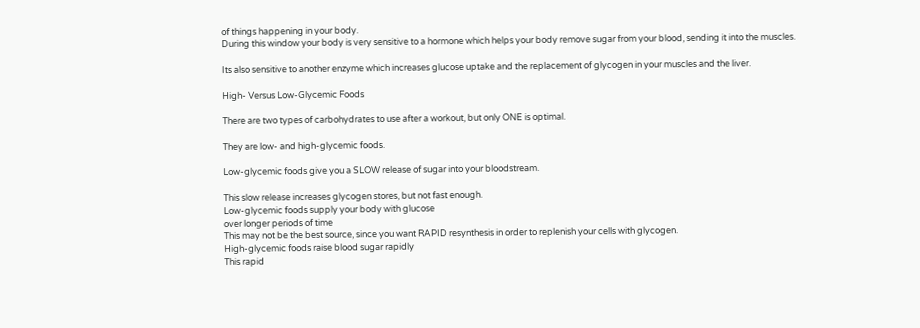of things happening in your body.
During this window your body is very sensitive to a hormone which helps your body remove sugar from your blood, sending it into the muscles.

Its also sensitive to another enzyme which increases glucose uptake and the replacement of glycogen in your muscles and the liver.

High- Versus Low-Glycemic Foods

There are two types of carbohydrates to use after a workout, but only ONE is optimal.

They are low- and high-glycemic foods.

Low-glycemic foods give you a SLOW release of sugar into your bloodstream.

This slow release increases glycogen stores, but not fast enough.
Low-glycemic foods supply your body with glucose
over longer periods of time
This may not be the best source, since you want RAPID resynthesis in order to replenish your cells with glycogen.
High-glycemic foods raise blood sugar rapidly
This rapid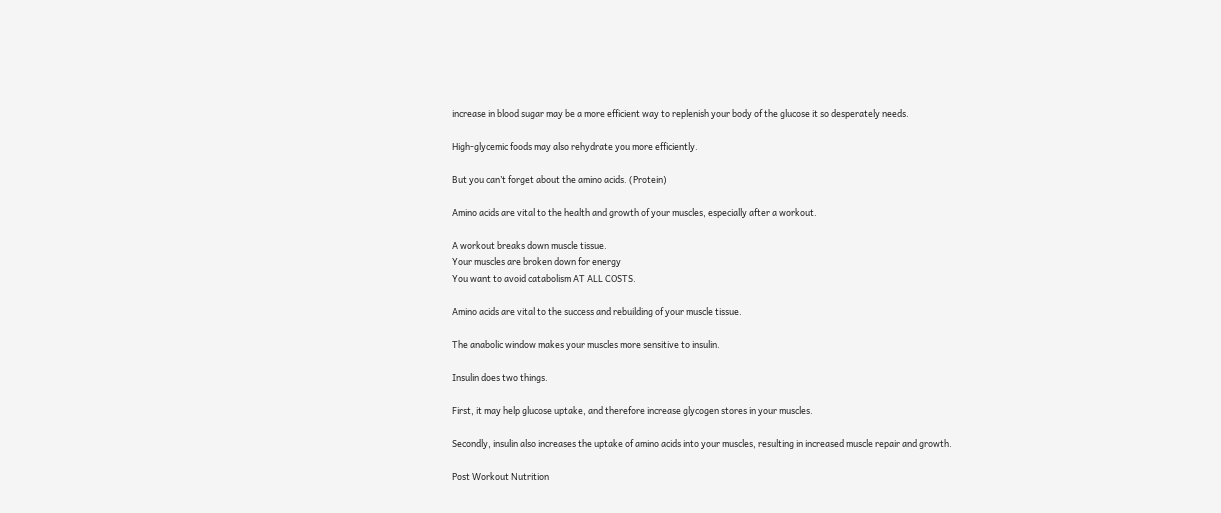increase in blood sugar may be a more efficient way to replenish your body of the glucose it so desperately needs.

High-glycemic foods may also rehydrate you more efficiently.

But you can’t forget about the amino acids. (Protein)

Amino acids are vital to the health and growth of your muscles, especially after a workout.

A workout breaks down muscle tissue.
Your muscles are broken down for energy
You want to avoid catabolism AT ALL COSTS.

Amino acids are vital to the success and rebuilding of your muscle tissue.

The anabolic window makes your muscles more sensitive to insulin.

Insulin does two things.

First, it may help glucose uptake, and therefore increase glycogen stores in your muscles.

Secondly, insulin also increases the uptake of amino acids into your muscles, resulting in increased muscle repair and growth.

Post Workout Nutrition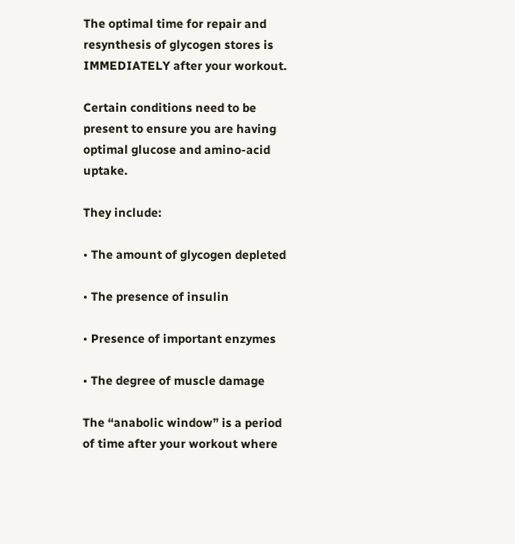The optimal time for repair and resynthesis of glycogen stores is IMMEDIATELY after your workout.

Certain conditions need to be present to ensure you are having optimal glucose and amino-acid uptake.

They include:

• The amount of glycogen depleted

• The presence of insulin

• Presence of important enzymes

• The degree of muscle damage

The “anabolic window” is a period of time after your workout where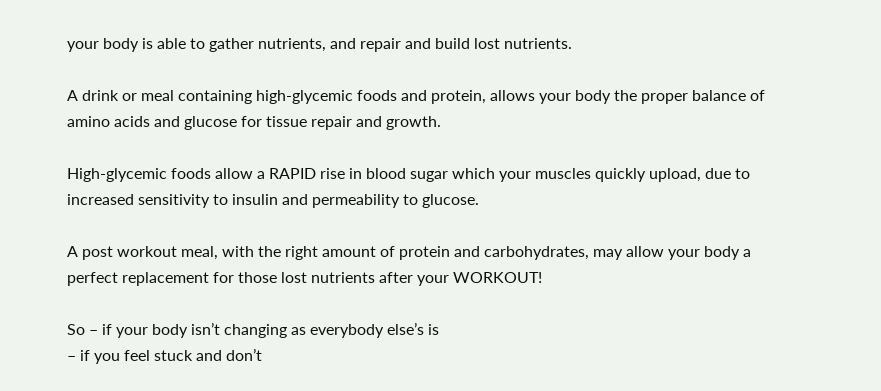your body is able to gather nutrients, and repair and build lost nutrients.

A drink or meal containing high-glycemic foods and protein, allows your body the proper balance of amino acids and glucose for tissue repair and growth.

High-glycemic foods allow a RAPID rise in blood sugar which your muscles quickly upload, due to increased sensitivity to insulin and permeability to glucose.

A post workout meal, with the right amount of protein and carbohydrates, may allow your body a perfect replacement for those lost nutrients after your WORKOUT!

So – if your body isn’t changing as everybody else’s is
– if you feel stuck and don’t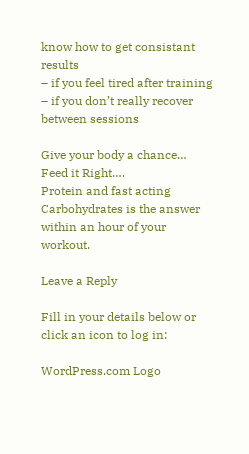know how to get consistant results
– if you feel tired after training
– if you don’t really recover between sessions

Give your body a chance… Feed it Right….
Protein and fast acting Carbohydrates is the answer within an hour of your workout.

Leave a Reply

Fill in your details below or click an icon to log in:

WordPress.com Logo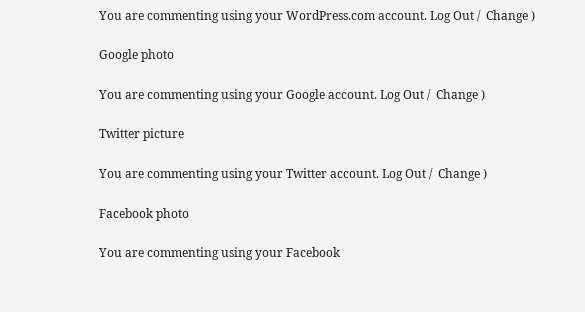You are commenting using your WordPress.com account. Log Out /  Change )

Google photo

You are commenting using your Google account. Log Out /  Change )

Twitter picture

You are commenting using your Twitter account. Log Out /  Change )

Facebook photo

You are commenting using your Facebook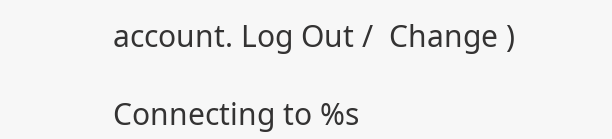account. Log Out /  Change )

Connecting to %s